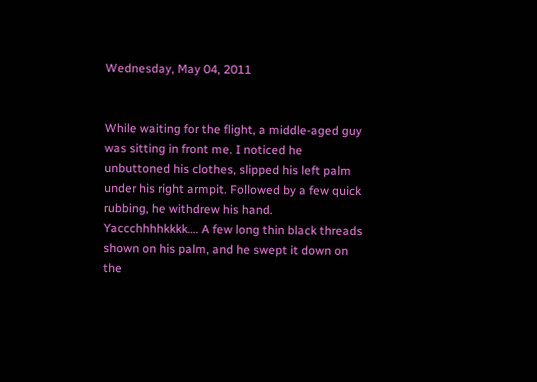Wednesday, May 04, 2011


While waiting for the flight, a middle-aged guy was sitting in front me. I noticed he unbuttoned his clothes, slipped his left palm under his right armpit. Followed by a few quick rubbing, he withdrew his hand. Yaccchhhhkkkk…. A few long thin black threads shown on his palm, and he swept it down on the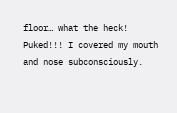floor… what the heck! Puked!!! I covered my mouth and nose subconsciously.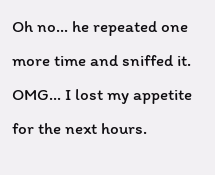Oh no… he repeated one more time and sniffed it. OMG… I lost my appetite for the next hours.